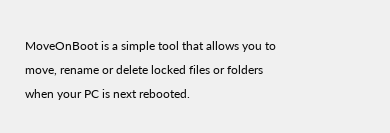MoveOnBoot is a simple tool that allows you to move, rename or delete locked files or folders when your PC is next rebooted.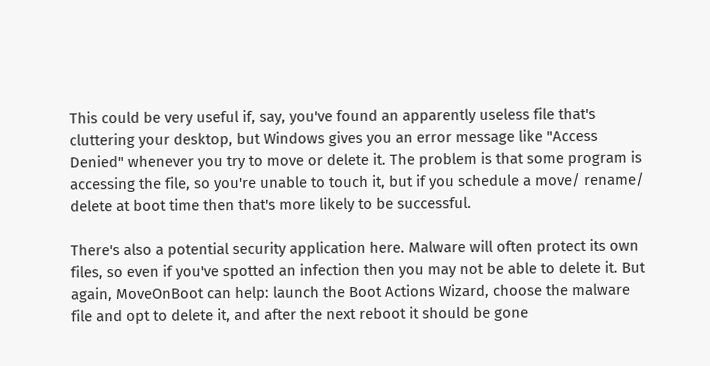This could be very useful if, say, you've found an apparently useless file that's cluttering your desktop, but Windows gives you an error message like "Access Denied" whenever you try to move or delete it. The problem is that some program is accessing the file, so you're unable to touch it, but if you schedule a move/ rename/ delete at boot time then that's more likely to be successful.

There's also a potential security application here. Malware will often protect its own files, so even if you've spotted an infection then you may not be able to delete it. But again, MoveOnBoot can help: launch the Boot Actions Wizard, choose the malware file and opt to delete it, and after the next reboot it should be gone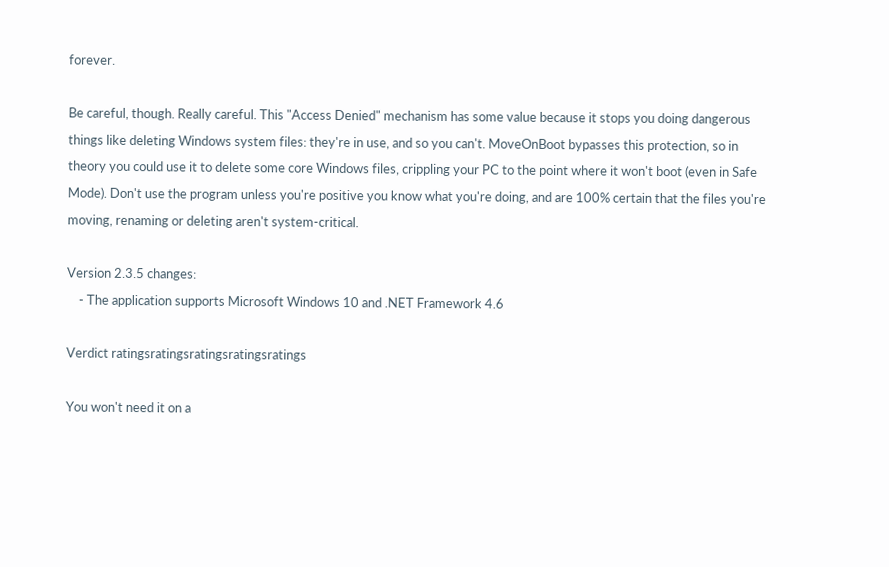forever.

Be careful, though. Really careful. This "Access Denied" mechanism has some value because it stops you doing dangerous things like deleting Windows system files: they're in use, and so you can't. MoveOnBoot bypasses this protection, so in theory you could use it to delete some core Windows files, crippling your PC to the point where it won't boot (even in Safe Mode). Don't use the program unless you're positive you know what you're doing, and are 100% certain that the files you're moving, renaming or deleting aren't system-critical.

Version 2.3.5 changes:
    - The application supports Microsoft Windows 10 and .NET Framework 4.6

Verdict ratingsratingsratingsratingsratings

You won't need it on a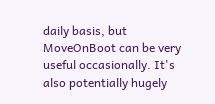daily basis, but MoveOnBoot can be very useful occasionally. It's also potentially hugely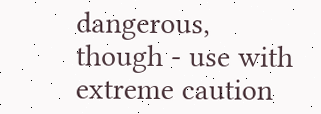dangerous, though - use with extreme caution